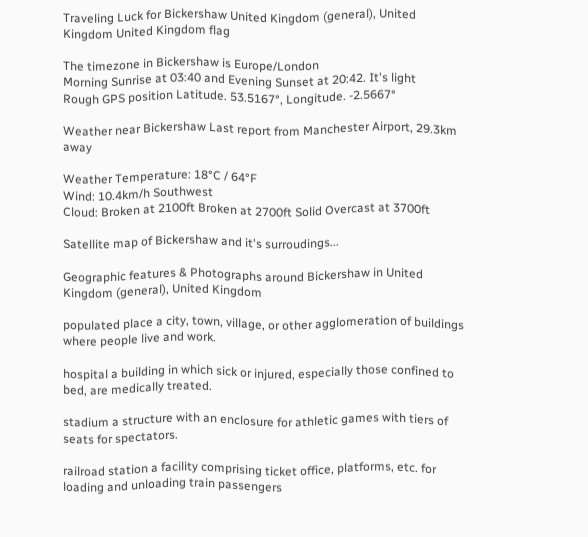Traveling Luck for Bickershaw United Kingdom (general), United Kingdom United Kingdom flag

The timezone in Bickershaw is Europe/London
Morning Sunrise at 03:40 and Evening Sunset at 20:42. It's light
Rough GPS position Latitude. 53.5167°, Longitude. -2.5667°

Weather near Bickershaw Last report from Manchester Airport, 29.3km away

Weather Temperature: 18°C / 64°F
Wind: 10.4km/h Southwest
Cloud: Broken at 2100ft Broken at 2700ft Solid Overcast at 3700ft

Satellite map of Bickershaw and it's surroudings...

Geographic features & Photographs around Bickershaw in United Kingdom (general), United Kingdom

populated place a city, town, village, or other agglomeration of buildings where people live and work.

hospital a building in which sick or injured, especially those confined to bed, are medically treated.

stadium a structure with an enclosure for athletic games with tiers of seats for spectators.

railroad station a facility comprising ticket office, platforms, etc. for loading and unloading train passengers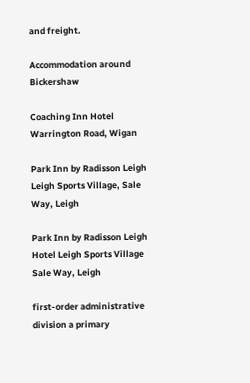and freight.

Accommodation around Bickershaw

Coaching Inn Hotel Warrington Road, Wigan

Park Inn by Radisson Leigh Leigh Sports Village, Sale Way, Leigh

Park Inn by Radisson Leigh Hotel Leigh Sports Village Sale Way, Leigh

first-order administrative division a primary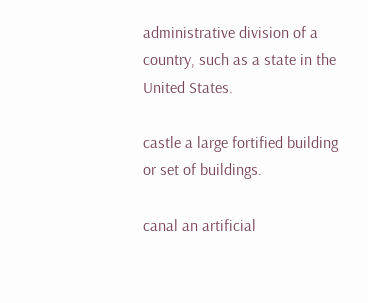administrative division of a country, such as a state in the United States.

castle a large fortified building or set of buildings.

canal an artificial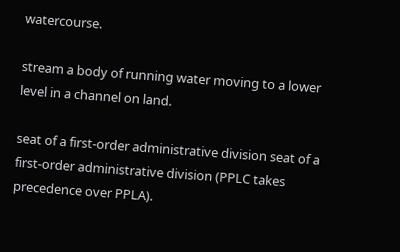watercourse.

stream a body of running water moving to a lower level in a channel on land.

seat of a first-order administrative division seat of a first-order administrative division (PPLC takes precedence over PPLA).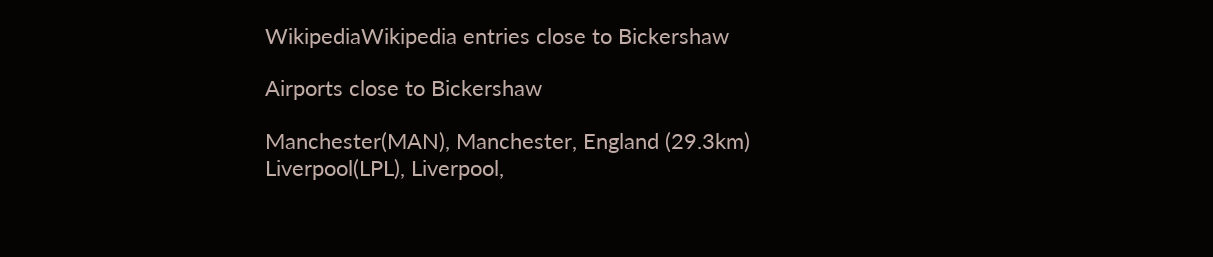WikipediaWikipedia entries close to Bickershaw

Airports close to Bickershaw

Manchester(MAN), Manchester, England (29.3km)
Liverpool(LPL), Liverpool,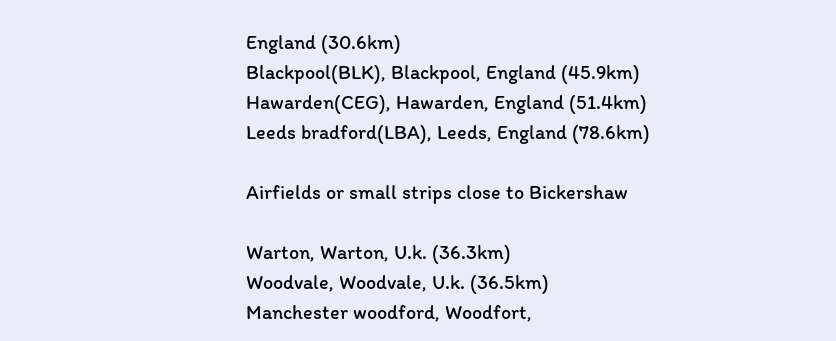England (30.6km)
Blackpool(BLK), Blackpool, England (45.9km)
Hawarden(CEG), Hawarden, England (51.4km)
Leeds bradford(LBA), Leeds, England (78.6km)

Airfields or small strips close to Bickershaw

Warton, Warton, U.k. (36.3km)
Woodvale, Woodvale, U.k. (36.5km)
Manchester woodford, Woodfort,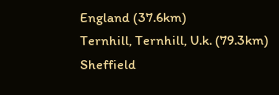England (37.6km)
Ternhill, Ternhill, U.k. (79.3km)
Sheffield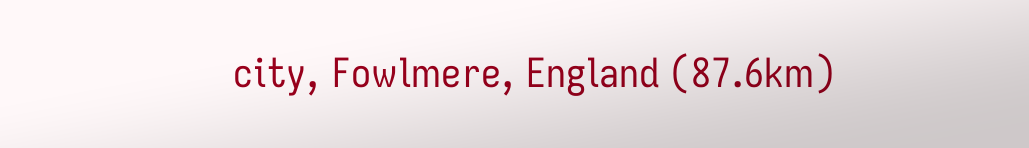city, Fowlmere, England (87.6km)